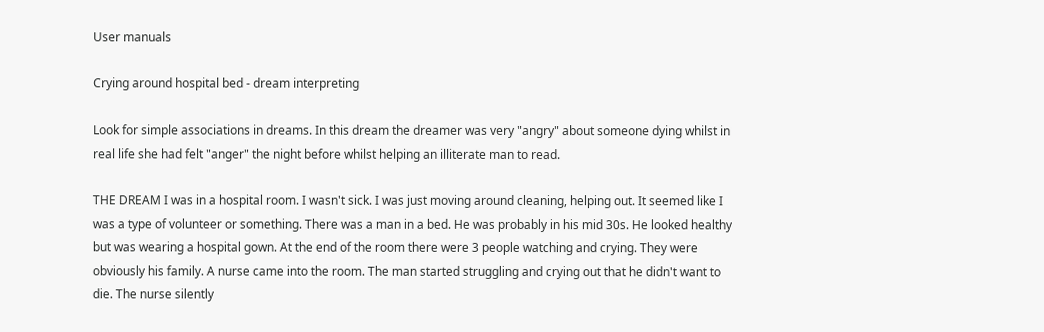User manuals

Crying around hospital bed - dream interpreting

Look for simple associations in dreams. In this dream the dreamer was very "angry" about someone dying whilst in real life she had felt "anger" the night before whilst helping an illiterate man to read.

THE DREAM I was in a hospital room. I wasn't sick. I was just moving around cleaning, helping out. It seemed like I was a type of volunteer or something. There was a man in a bed. He was probably in his mid 30s. He looked healthy but was wearing a hospital gown. At the end of the room there were 3 people watching and crying. They were obviously his family. A nurse came into the room. The man started struggling and crying out that he didn't want to die. The nurse silently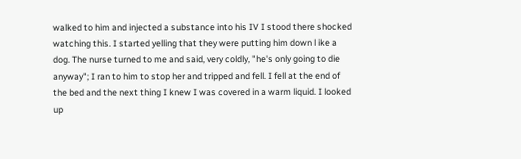walked to him and injected a substance into his IV I stood there shocked watching this. I started yelling that they were putting him down l ike a dog. The nurse turned to me and said, very coldly, "he's only going to die anyway"; I ran to him to stop her and tripped and fell. I fell at the end of the bed and the next thing I knew I was covered in a warm liquid. I looked up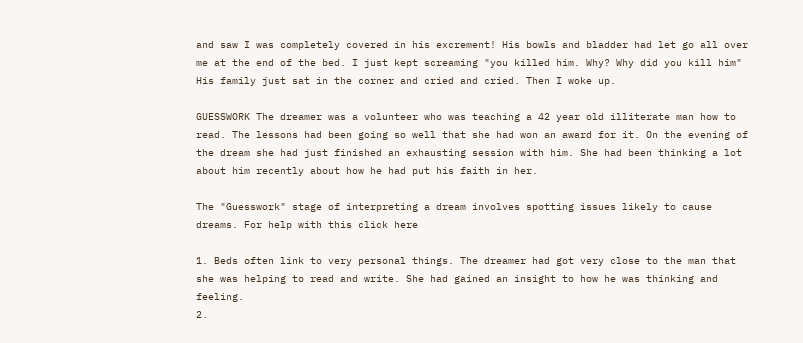and saw I was completely covered in his excrement! His bowls and bladder had let go all over me at the end of the bed. I just kept screaming "you killed him. Why? Why did you kill him" His family just sat in the corner and cried and cried. Then I woke up.

GUESSWORK The dreamer was a volunteer who was teaching a 42 year old illiterate man how to read. The lessons had been going so well that she had won an award for it. On the evening of the dream she had just finished an exhausting session with him. She had been thinking a lot about him recently about how he had put his faith in her.

The "Guesswork" stage of interpreting a dream involves spotting issues likely to cause dreams. For help with this click here

1. Beds often link to very personal things. The dreamer had got very close to the man that she was helping to read and write. She had gained an insight to how he was thinking and feeling.
2.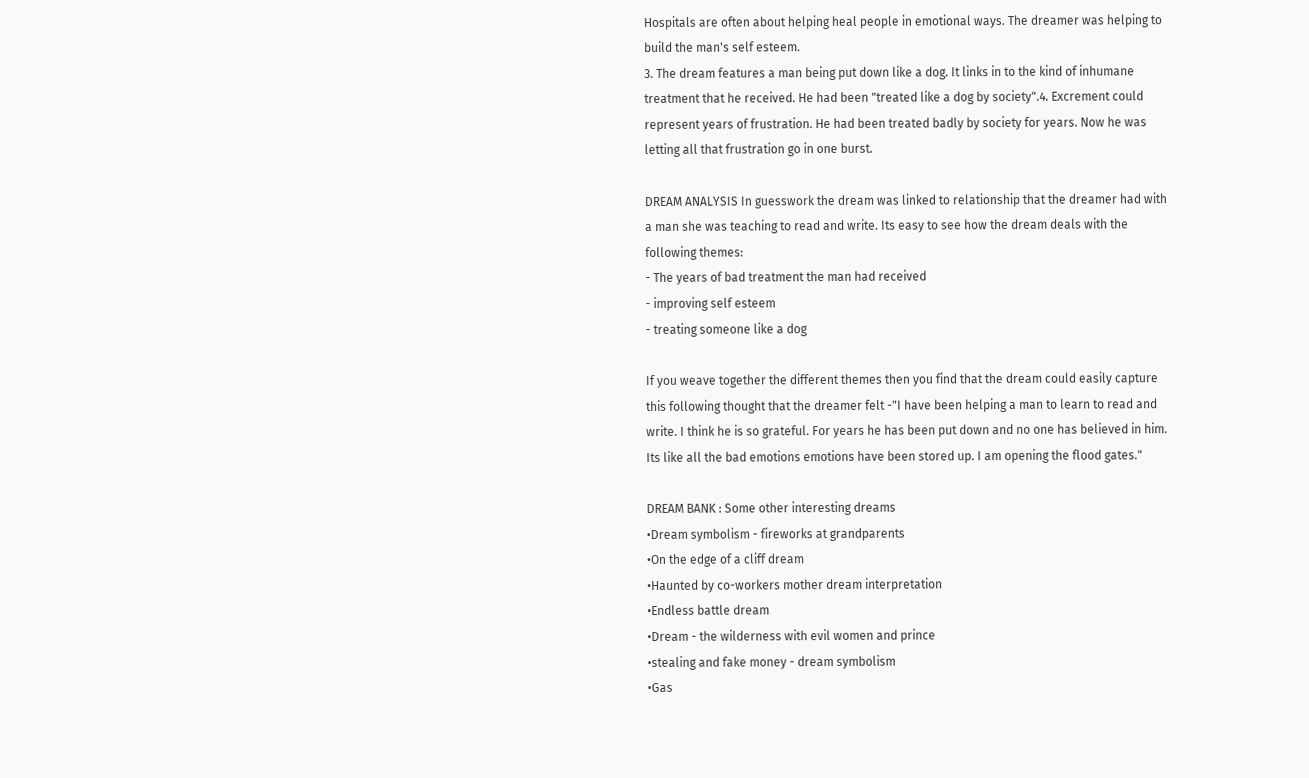Hospitals are often about helping heal people in emotional ways. The dreamer was helping to build the man's self esteem.
3. The dream features a man being put down like a dog. It links in to the kind of inhumane treatment that he received. He had been "treated like a dog by society".4. Excrement could represent years of frustration. He had been treated badly by society for years. Now he was letting all that frustration go in one burst.

DREAM ANALYSIS In guesswork the dream was linked to relationship that the dreamer had with a man she was teaching to read and write. Its easy to see how the dream deals with the following themes:
- The years of bad treatment the man had received
- improving self esteem
- treating someone like a dog

If you weave together the different themes then you find that the dream could easily capture this following thought that the dreamer felt -"I have been helping a man to learn to read and write. I think he is so grateful. For years he has been put down and no one has believed in him. Its like all the bad emotions emotions have been stored up. I am opening the flood gates."

DREAM BANK : Some other interesting dreams
•Dream symbolism - fireworks at grandparents
•On the edge of a cliff dream
•Haunted by co-workers mother dream interpretation
•Endless battle dream
•Dream - the wilderness with evil women and prince
•stealing and fake money - dream symbolism
•Gas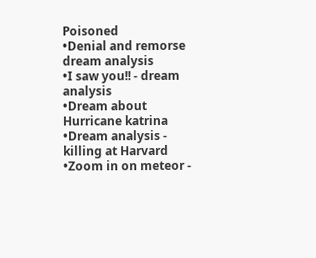Poisoned
•Denial and remorse dream analysis
•I saw you!! - dream analysis
•Dream about Hurricane katrina
•Dream analysis - killing at Harvard
•Zoom in on meteor -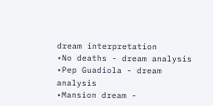dream interpretation
•No deaths - dream analysis
•Pep Guadiola - dream analysis
•Mansion dream -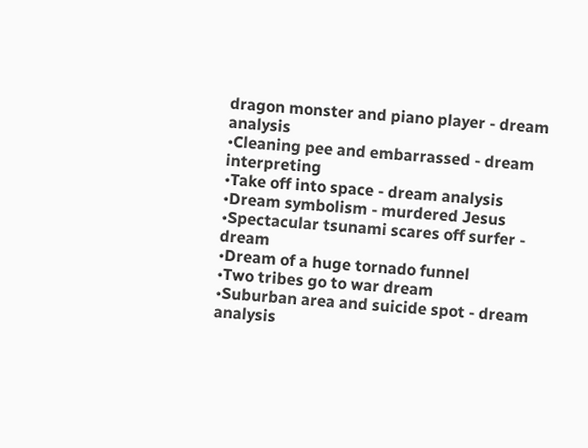dragon monster and piano player - dream analysis
•Cleaning pee and embarrassed - dream interpreting
•Take off into space - dream analysis
•Dream symbolism - murdered Jesus
•Spectacular tsunami scares off surfer - dream
•Dream of a huge tornado funnel
•Two tribes go to war dream
•Suburban area and suicide spot - dream analysis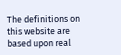The definitions on this website are based upon real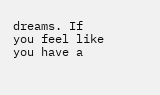dreams. If you feel like you have a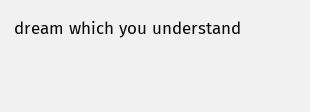dream which you understand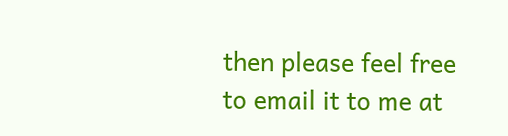then please feel free to email it to me at